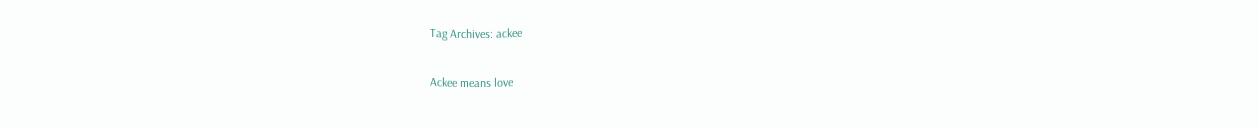Tag Archives: ackee

Ackee means love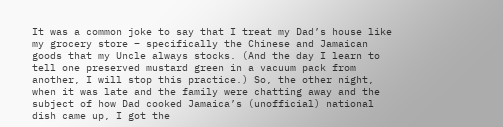It was a common joke to say that I treat my Dad’s house like my grocery store – specifically the Chinese and Jamaican goods that my Uncle always stocks. (And the day I learn to tell one preserved mustard green in a vacuum pack from another, I will stop this practice.) So, the other night, when it was late and the family were chatting away and the subject of how Dad cooked Jamaica’s (unofficial) national dish came up, I got the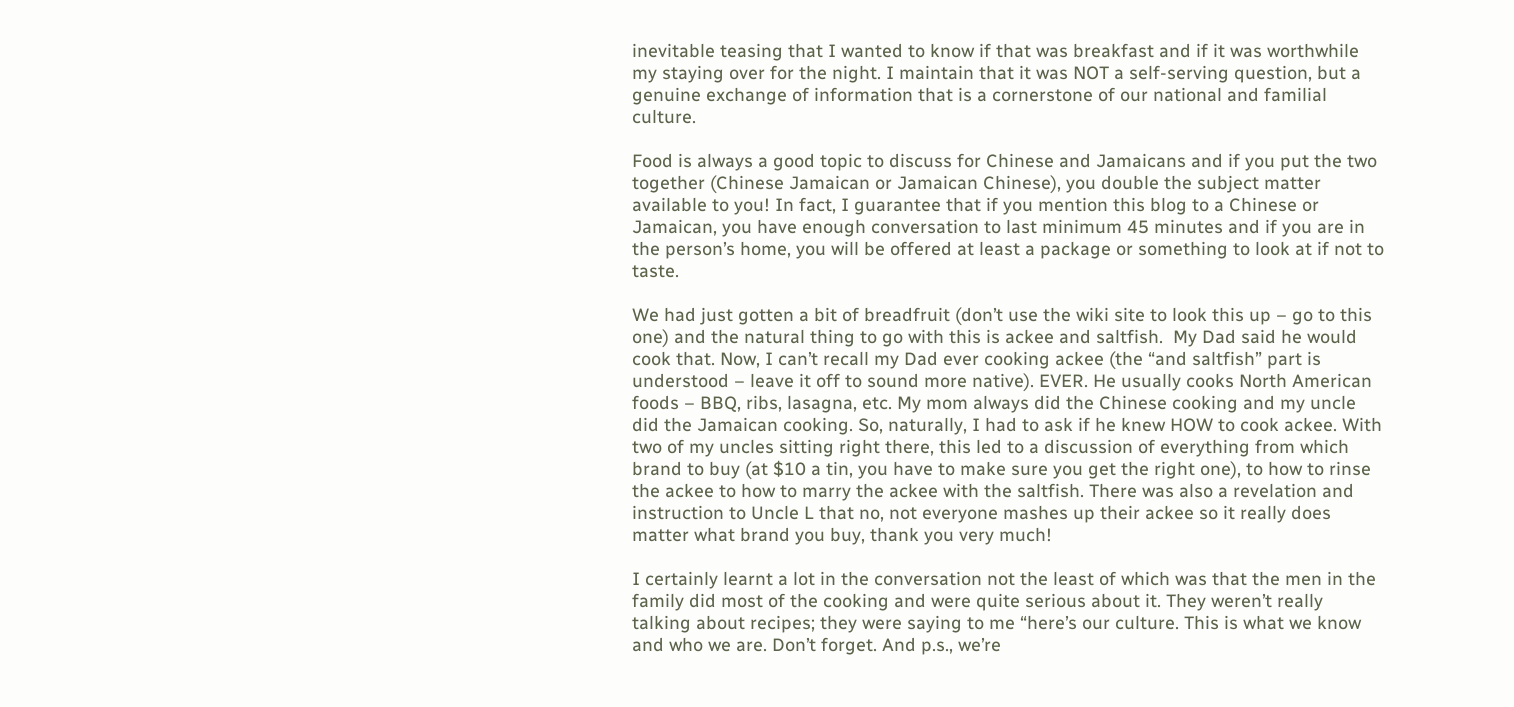inevitable teasing that I wanted to know if that was breakfast and if it was worthwhile my staying over for the night. I maintain that it was NOT a self-serving question, but a genuine exchange of information that is a cornerstone of our national and familial culture.

Food is always a good topic to discuss for Chinese and Jamaicans and if you put the two together (Chinese Jamaican or Jamaican Chinese), you double the subject matter available to you! In fact, I guarantee that if you mention this blog to a Chinese or Jamaican, you have enough conversation to last minimum 45 minutes and if you are in the person’s home, you will be offered at least a package or something to look at if not to taste.

We had just gotten a bit of breadfruit (don’t use the wiki site to look this up – go to this one) and the natural thing to go with this is ackee and saltfish.  My Dad said he would cook that. Now, I can’t recall my Dad ever cooking ackee (the “and saltfish” part is understood – leave it off to sound more native). EVER. He usually cooks North American foods – BBQ, ribs, lasagna, etc. My mom always did the Chinese cooking and my uncle did the Jamaican cooking. So, naturally, I had to ask if he knew HOW to cook ackee. With two of my uncles sitting right there, this led to a discussion of everything from which brand to buy (at $10 a tin, you have to make sure you get the right one), to how to rinse the ackee to how to marry the ackee with the saltfish. There was also a revelation and instruction to Uncle L that no, not everyone mashes up their ackee so it really does matter what brand you buy, thank you very much!

I certainly learnt a lot in the conversation not the least of which was that the men in the family did most of the cooking and were quite serious about it. They weren’t really talking about recipes; they were saying to me “here’s our culture. This is what we know and who we are. Don’t forget. And p.s., we’re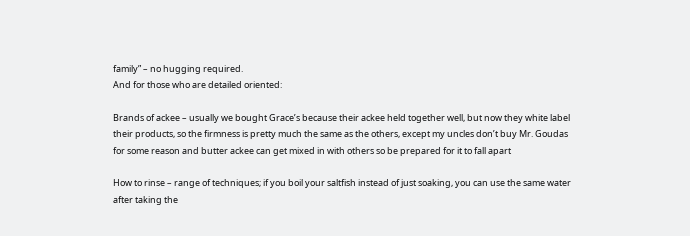family” – no hugging required.
And for those who are detailed oriented:

Brands of ackee – usually we bought Grace’s because their ackee held together well, but now they white label their products, so the firmness is pretty much the same as the others, except my uncles don’t buy Mr. Goudas for some reason and butter ackee can get mixed in with others so be prepared for it to fall apart

How to rinse – range of techniques; if you boil your saltfish instead of just soaking, you can use the same water after taking the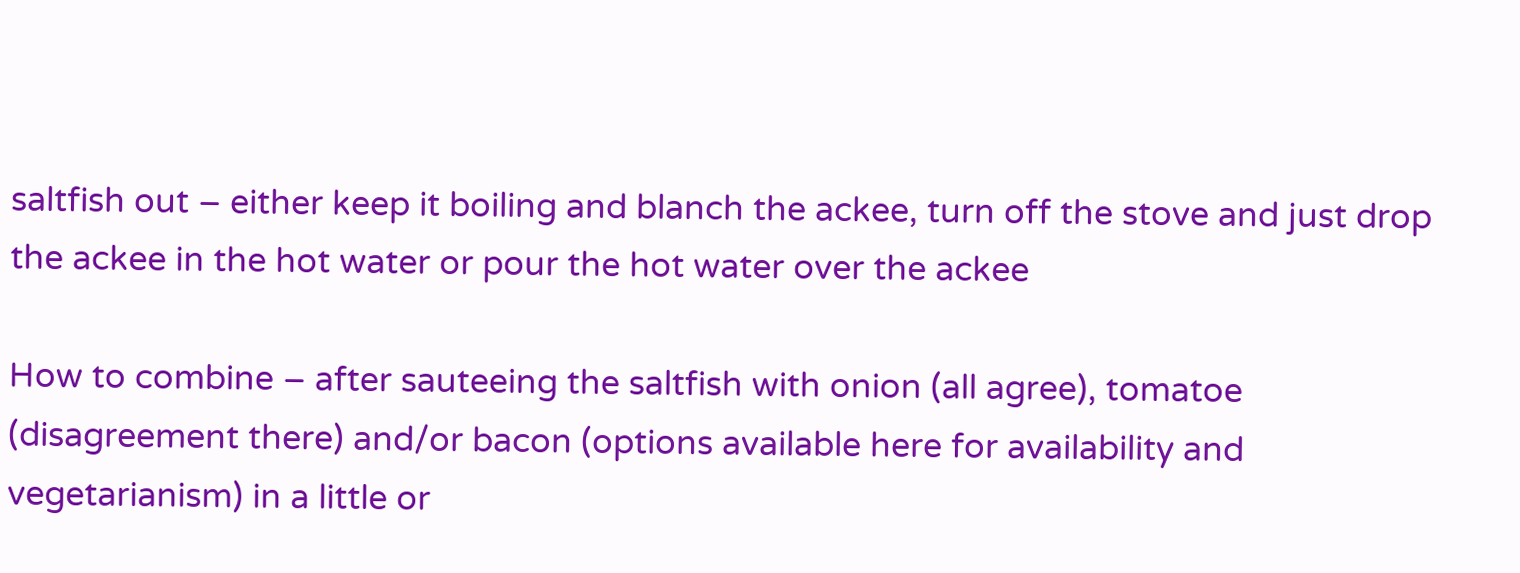saltfish out – either keep it boiling and blanch the ackee, turn off the stove and just drop the ackee in the hot water or pour the hot water over the ackee

How to combine – after sauteeing the saltfish with onion (all agree), tomatoe (disagreement there) and/or bacon (options available here for availability and vegetarianism) in a little or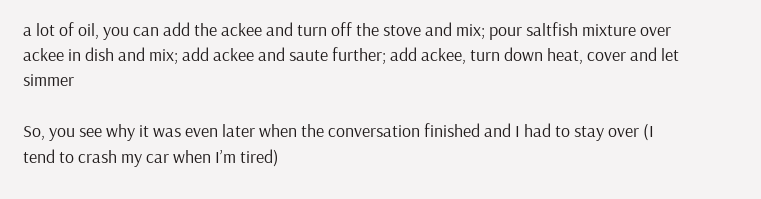a lot of oil, you can add the ackee and turn off the stove and mix; pour saltfish mixture over ackee in dish and mix; add ackee and saute further; add ackee, turn down heat, cover and let simmer

So, you see why it was even later when the conversation finished and I had to stay over (I tend to crash my car when I’m tired)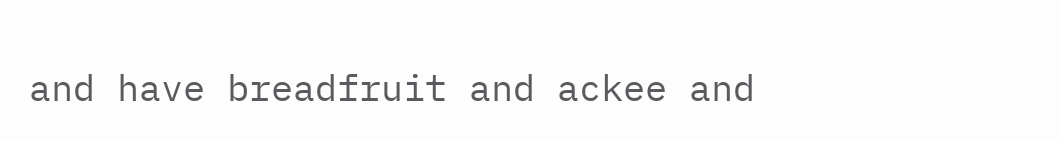and have breadfruit and ackee and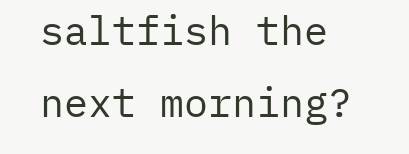saltfish the next morning?